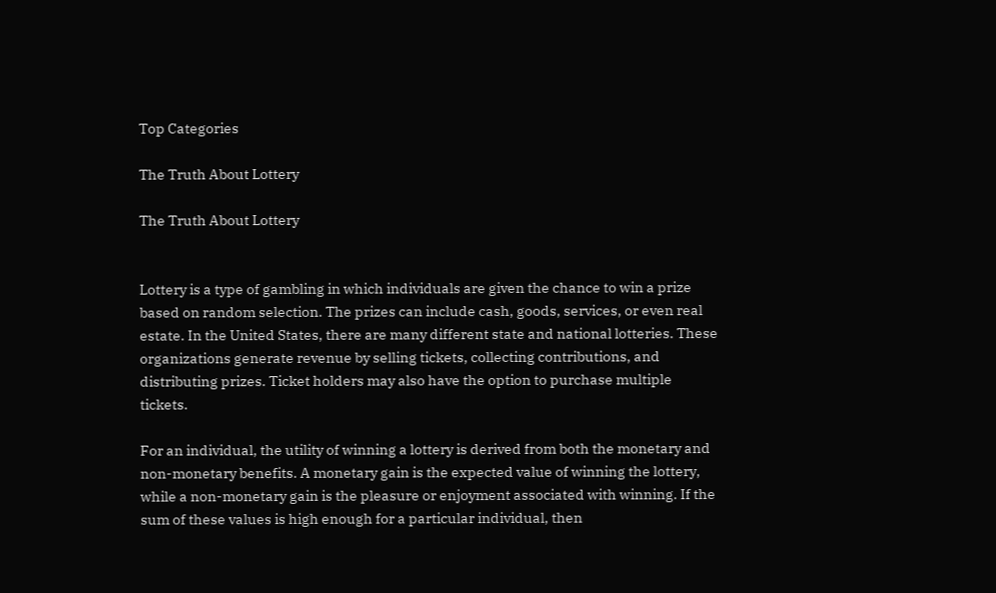Top Categories

The Truth About Lottery

The Truth About Lottery


Lottery is a type of gambling in which individuals are given the chance to win a prize based on random selection. The prizes can include cash, goods, services, or even real estate. In the United States, there are many different state and national lotteries. These organizations generate revenue by selling tickets, collecting contributions, and distributing prizes. Ticket holders may also have the option to purchase multiple tickets.

For an individual, the utility of winning a lottery is derived from both the monetary and non-monetary benefits. A monetary gain is the expected value of winning the lottery, while a non-monetary gain is the pleasure or enjoyment associated with winning. If the sum of these values is high enough for a particular individual, then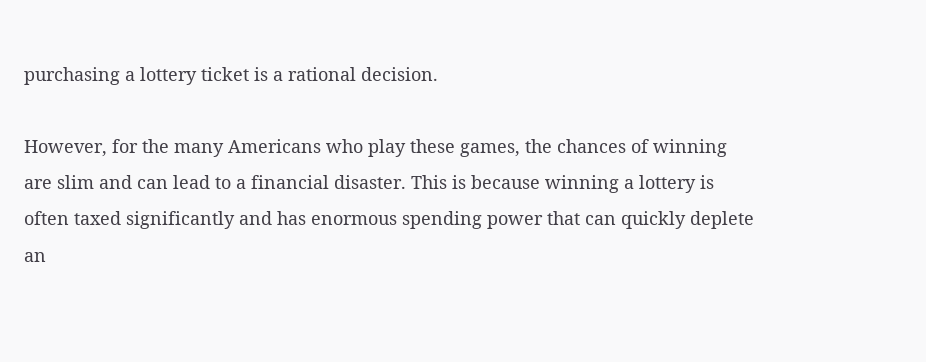purchasing a lottery ticket is a rational decision.

However, for the many Americans who play these games, the chances of winning are slim and can lead to a financial disaster. This is because winning a lottery is often taxed significantly and has enormous spending power that can quickly deplete an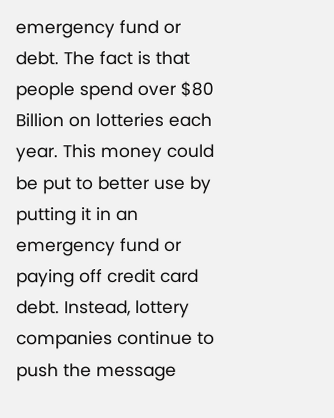emergency fund or debt. The fact is that people spend over $80 Billion on lotteries each year. This money could be put to better use by putting it in an emergency fund or paying off credit card debt. Instead, lottery companies continue to push the message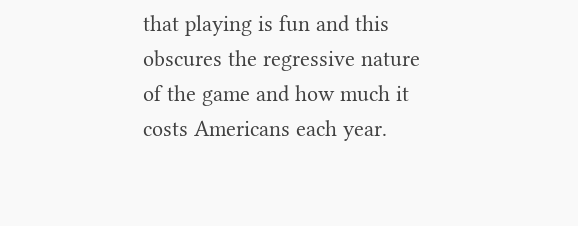that playing is fun and this obscures the regressive nature of the game and how much it costs Americans each year.